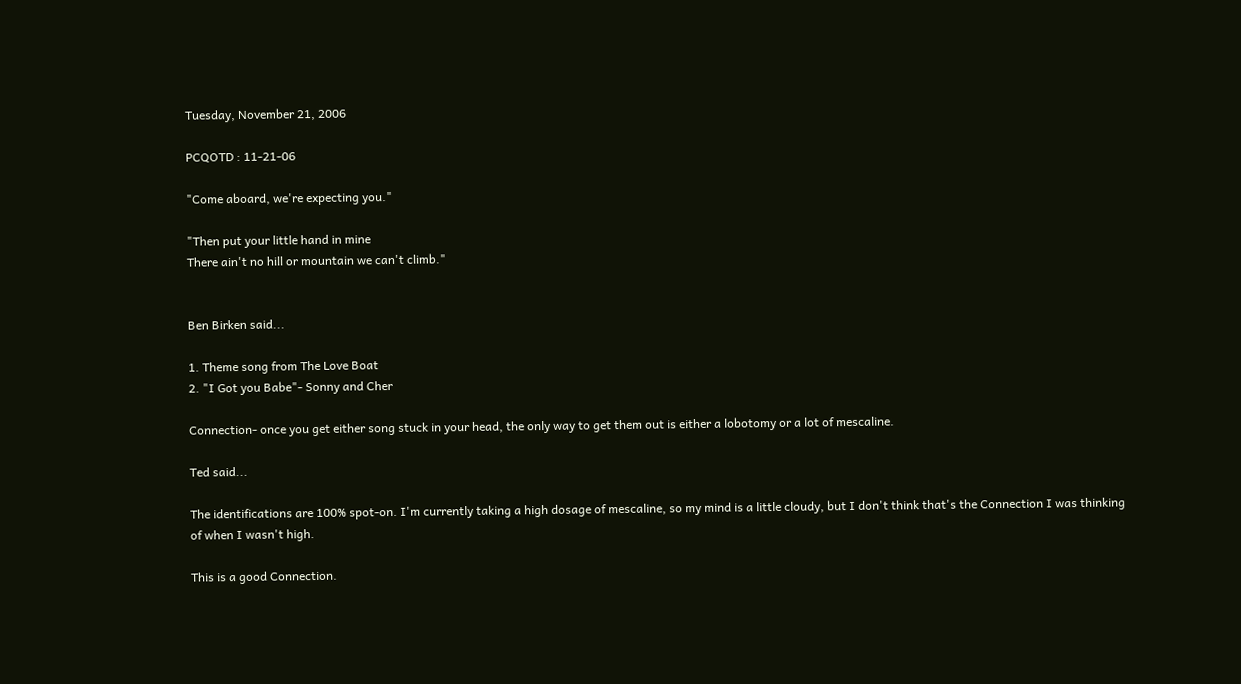Tuesday, November 21, 2006

PCQOTD : 11-21-06

"Come aboard, we're expecting you."

"Then put your little hand in mine
There ain't no hill or mountain we can't climb."


Ben Birken said...

1. Theme song from The Love Boat
2. "I Got you Babe"- Sonny and Cher

Connection- once you get either song stuck in your head, the only way to get them out is either a lobotomy or a lot of mescaline.

Ted said...

The identifications are 100% spot-on. I'm currently taking a high dosage of mescaline, so my mind is a little cloudy, but I don't think that's the Connection I was thinking of when I wasn't high.

This is a good Connection.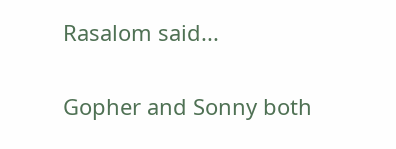Rasalom said...

Gopher and Sonny both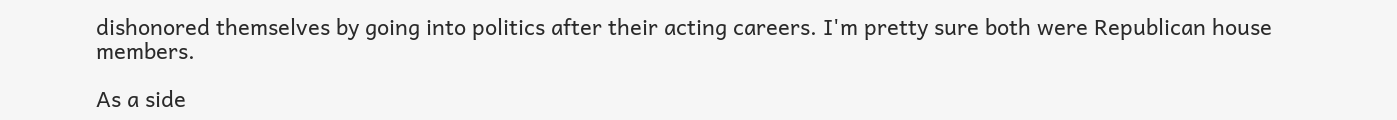dishonored themselves by going into politics after their acting careers. I'm pretty sure both were Republican house members.

As a side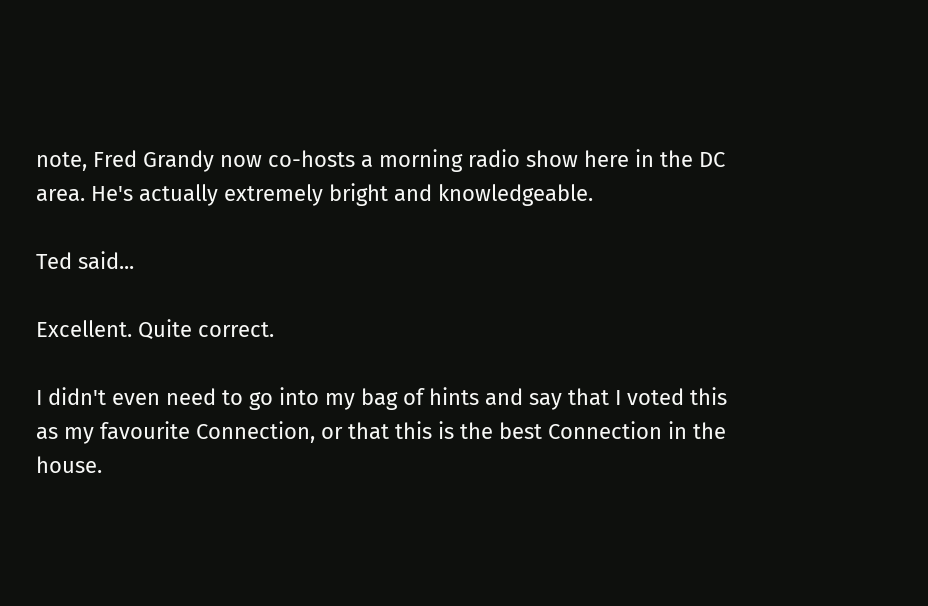note, Fred Grandy now co-hosts a morning radio show here in the DC area. He's actually extremely bright and knowledgeable.

Ted said...

Excellent. Quite correct.

I didn't even need to go into my bag of hints and say that I voted this as my favourite Connection, or that this is the best Connection in the house.